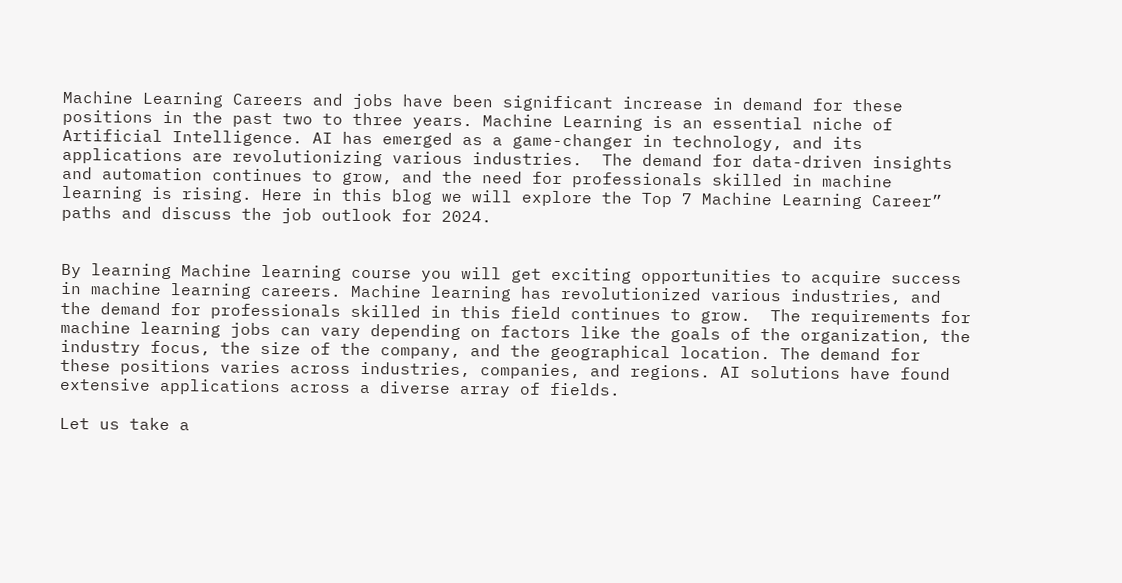Machine Learning Careers and jobs have been significant increase in demand for these positions in the past two to three years. Machine Learning is an essential niche of Artificial Intelligence. AI has emerged as a game-changer in technology, and its applications are revolutionizing various industries.  The demand for data-driven insights and automation continues to grow, and the need for professionals skilled in machine learning is rising. Here in this blog we will explore the Top 7 Machine Learning Career” paths and discuss the job outlook for 2024.


By learning Machine learning course you will get exciting opportunities to acquire success in machine learning careers. Machine learning has revolutionized various industries, and the demand for professionals skilled in this field continues to grow.  The requirements for machine learning jobs can vary depending on factors like the goals of the organization, the industry focus, the size of the company, and the geographical location. The demand for these positions varies across industries, companies, and regions. AI solutions have found extensive applications across a diverse array of fields.

Let us take a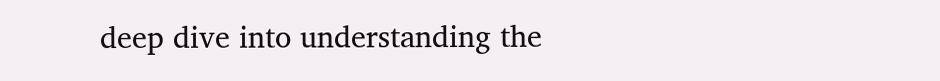deep dive into understanding the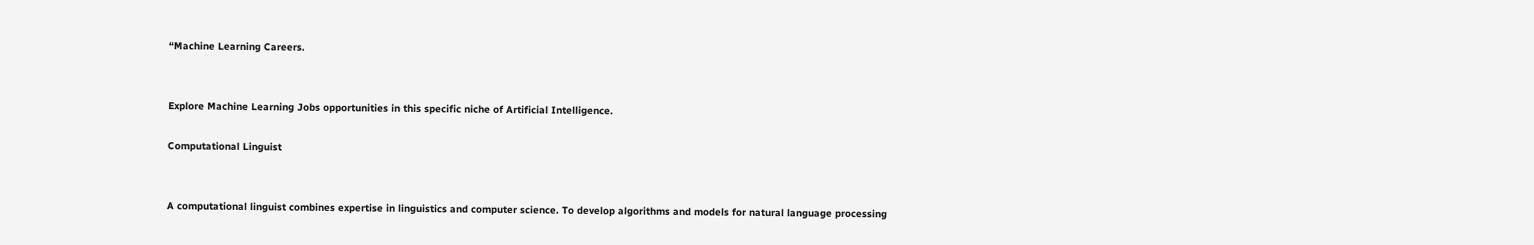“Machine Learning Careers.


Explore Machine Learning Jobs opportunities in this specific niche of Artificial Intelligence.

Computational Linguist


A computational linguist combines expertise in linguistics and computer science. To develop algorithms and models for natural language processing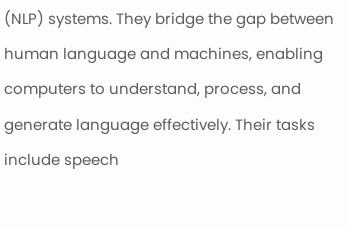(NLP) systems. They bridge the gap between human language and machines, enabling computers to understand, process, and generate language effectively. Their tasks include speech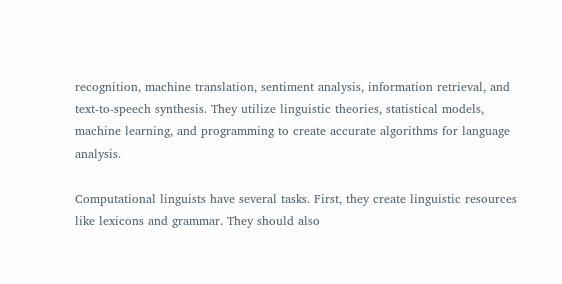recognition, machine translation, sentiment analysis, information retrieval, and text-to-speech synthesis. They utilize linguistic theories, statistical models, machine learning, and programming to create accurate algorithms for language analysis.

Computational linguists have several tasks. First, they create linguistic resources like lexicons and grammar. They should also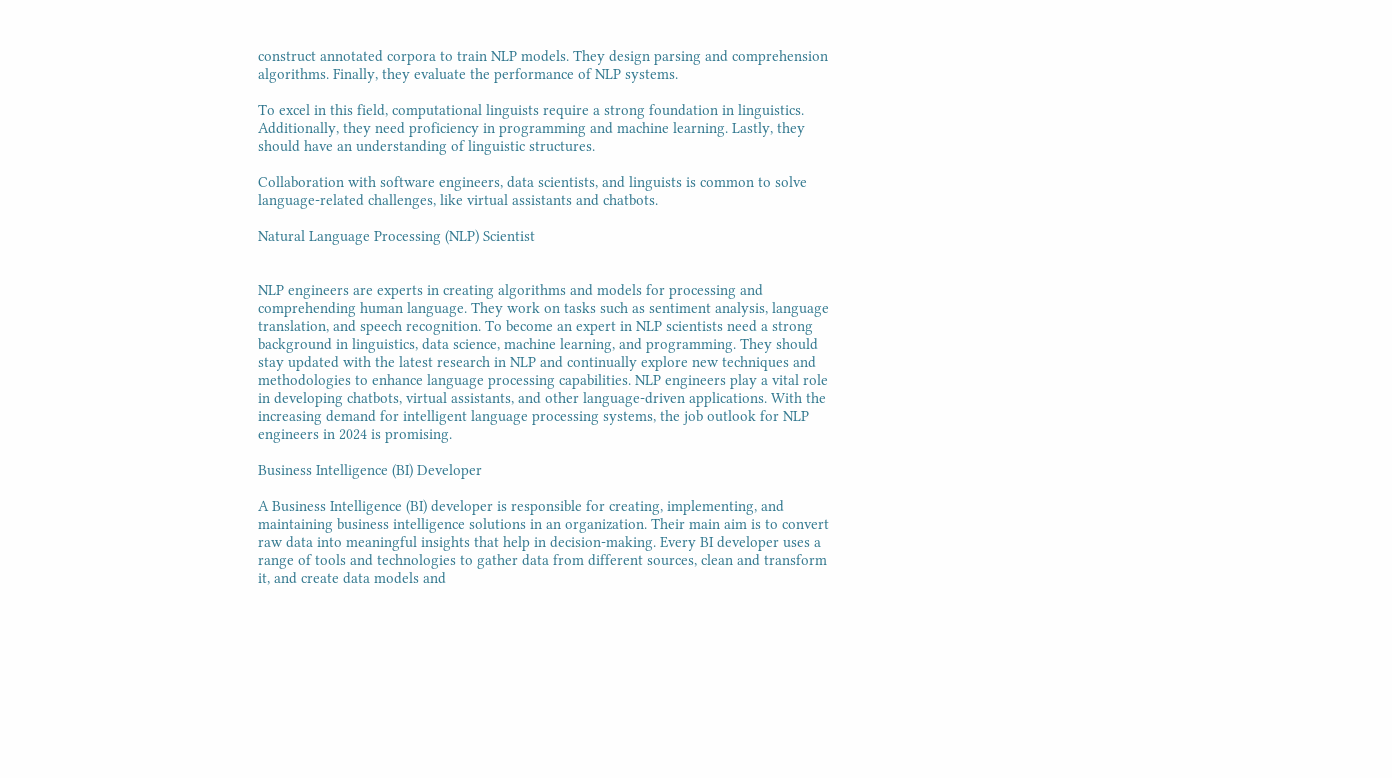construct annotated corpora to train NLP models. They design parsing and comprehension algorithms. Finally, they evaluate the performance of NLP systems.

To excel in this field, computational linguists require a strong foundation in linguistics. Additionally, they need proficiency in programming and machine learning. Lastly, they should have an understanding of linguistic structures.

Collaboration with software engineers, data scientists, and linguists is common to solve language-related challenges, like virtual assistants and chatbots.

Natural Language Processing (NLP) Scientist


NLP engineers are experts in creating algorithms and models for processing and comprehending human language. They work on tasks such as sentiment analysis, language translation, and speech recognition. To become an expert in NLP scientists need a strong background in linguistics, data science, machine learning, and programming. They should stay updated with the latest research in NLP and continually explore new techniques and methodologies to enhance language processing capabilities. NLP engineers play a vital role in developing chatbots, virtual assistants, and other language-driven applications. With the increasing demand for intelligent language processing systems, the job outlook for NLP engineers in 2024 is promising.

Business Intelligence (BI) Developer

A Business Intelligence (BI) developer is responsible for creating, implementing, and maintaining business intelligence solutions in an organization. Their main aim is to convert raw data into meaningful insights that help in decision-making. Every BI developer uses a range of tools and technologies to gather data from different sources, clean and transform it, and create data models and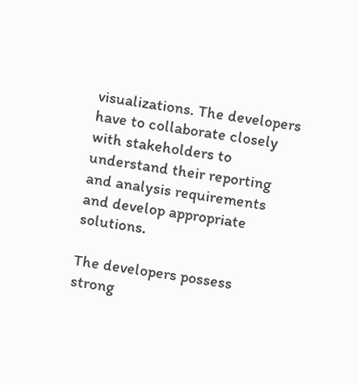visualizations. The developers have to collaborate closely with stakeholders to understand their reporting and analysis requirements and develop appropriate solutions.

The developers possess strong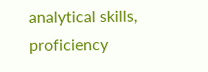analytical skills, proficiency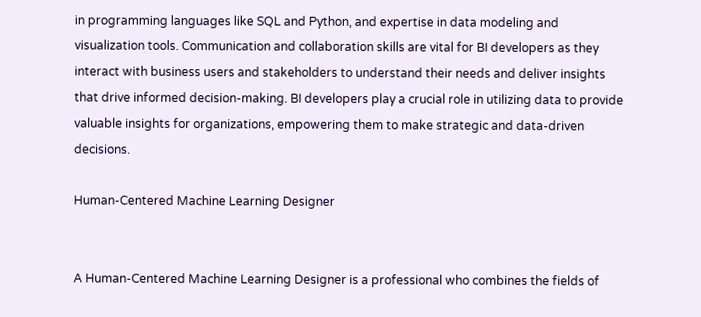in programming languages like SQL and Python, and expertise in data modeling and visualization tools. Communication and collaboration skills are vital for BI developers as they interact with business users and stakeholders to understand their needs and deliver insights that drive informed decision-making. BI developers play a crucial role in utilizing data to provide valuable insights for organizations, empowering them to make strategic and data-driven decisions.

Human-Centered Machine Learning Designer


A Human-Centered Machine Learning Designer is a professional who combines the fields of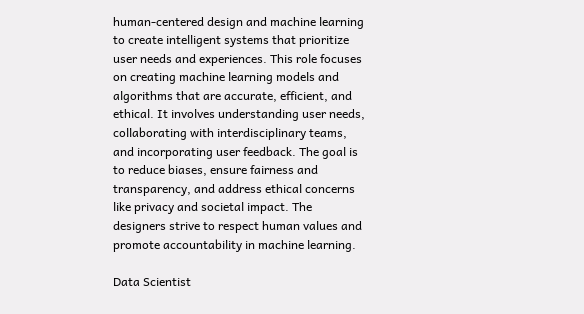human-centered design and machine learning to create intelligent systems that prioritize user needs and experiences. This role focuses on creating machine learning models and algorithms that are accurate, efficient, and ethical. It involves understanding user needs, collaborating with interdisciplinary teams, and incorporating user feedback. The goal is to reduce biases, ensure fairness and transparency, and address ethical concerns like privacy and societal impact. The designers strive to respect human values and promote accountability in machine learning.

Data Scientist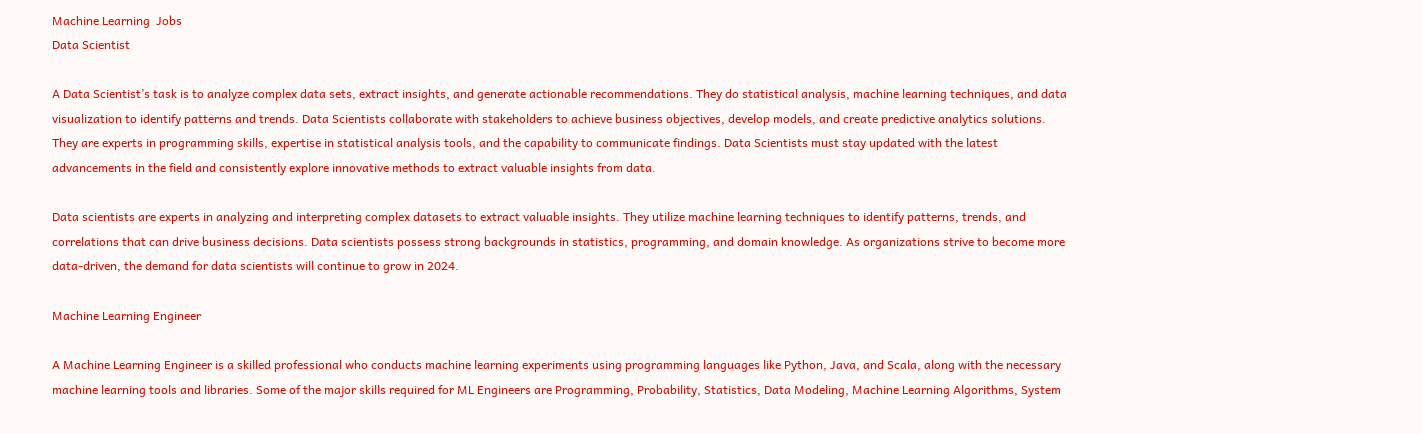Machine Learning  Jobs
Data Scientist

A Data Scientist’s task is to analyze complex data sets, extract insights, and generate actionable recommendations. They do statistical analysis, machine learning techniques, and data visualization to identify patterns and trends. Data Scientists collaborate with stakeholders to achieve business objectives, develop models, and create predictive analytics solutions. They are experts in programming skills, expertise in statistical analysis tools, and the capability to communicate findings. Data Scientists must stay updated with the latest advancements in the field and consistently explore innovative methods to extract valuable insights from data.

Data scientists are experts in analyzing and interpreting complex datasets to extract valuable insights. They utilize machine learning techniques to identify patterns, trends, and correlations that can drive business decisions. Data scientists possess strong backgrounds in statistics, programming, and domain knowledge. As organizations strive to become more data-driven, the demand for data scientists will continue to grow in 2024.

Machine Learning Engineer

A Machine Learning Engineer is a skilled professional who conducts machine learning experiments using programming languages like Python, Java, and Scala, along with the necessary machine learning tools and libraries. Some of the major skills required for ML Engineers are Programming, Probability, Statistics, Data Modeling, Machine Learning Algorithms, System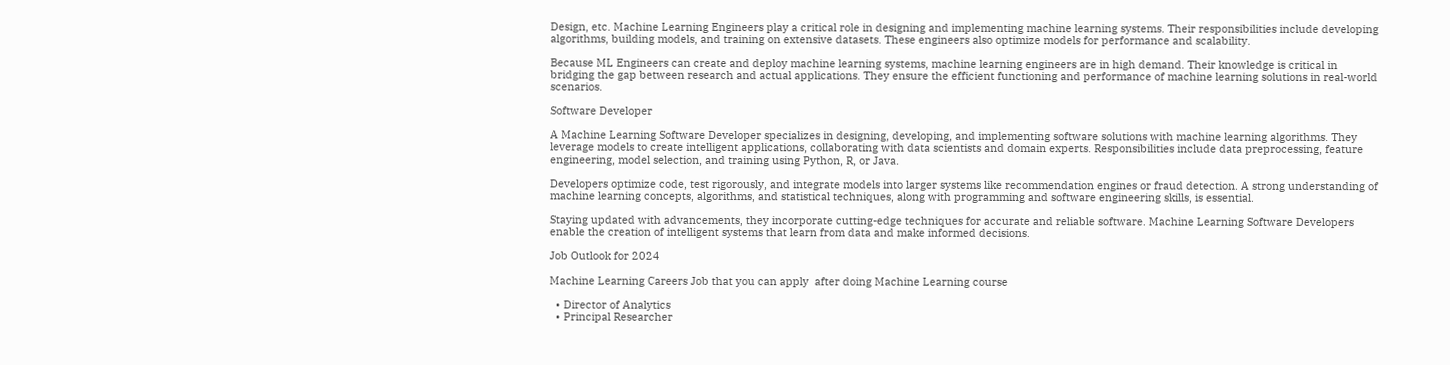Design, etc. Machine Learning Engineers play a critical role in designing and implementing machine learning systems. Their responsibilities include developing algorithms, building models, and training on extensive datasets. These engineers also optimize models for performance and scalability.

Because ML Engineers can create and deploy machine learning systems, machine learning engineers are in high demand. Their knowledge is critical in bridging the gap between research and actual applications. They ensure the efficient functioning and performance of machine learning solutions in real-world scenarios.

Software Developer

A Machine Learning Software Developer specializes in designing, developing, and implementing software solutions with machine learning algorithms. They leverage models to create intelligent applications, collaborating with data scientists and domain experts. Responsibilities include data preprocessing, feature engineering, model selection, and training using Python, R, or Java.

Developers optimize code, test rigorously, and integrate models into larger systems like recommendation engines or fraud detection. A strong understanding of machine learning concepts, algorithms, and statistical techniques, along with programming and software engineering skills, is essential.

Staying updated with advancements, they incorporate cutting-edge techniques for accurate and reliable software. Machine Learning Software Developers enable the creation of intelligent systems that learn from data and make informed decisions.

Job Outlook for 2024

Machine Learning Careers Job that you can apply  after doing Machine Learning course

  • Director of Analytics
  • Principal Researcher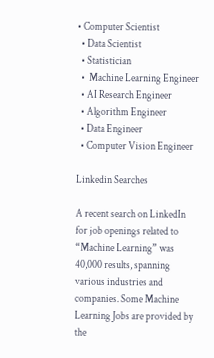• Computer Scientist
  • Data Scientist
  • Statistician
  •  Machine Learning Engineer
  • AI Research Engineer
  • Algorithm Engineer
  • Data Engineer
  • Computer Vision Engineer

Linkedin Searches

A recent search on LinkedIn for job openings related to “Machine Learning” was 40,000 results, spanning various industries and companies. Some Machine Learning Jobs are provided by the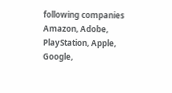following companies Amazon, Adobe, PlayStation, Apple, Google,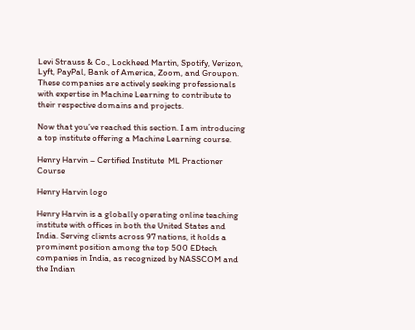Levi Strauss & Co., Lockheed Martin, Spotify, Verizon, Lyft, PayPal, Bank of America, Zoom, and Groupon. These companies are actively seeking professionals with expertise in Machine Learning to contribute to their respective domains and projects.

Now that you’ve reached this section. I am introducing a top institute offering a Machine Learning course.

Henry Harvin – Certified Institute  ML Practioner Course

Henry Harvin logo

Henry Harvin is a globally operating online teaching institute with offices in both the United States and India. Serving clients across 97 nations, it holds a prominent position among the top 500 EDtech companies in India, as recognized by NASSCOM and the Indian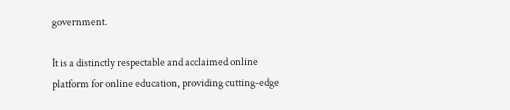government.

It is a distinctly respectable and acclaimed online platform for online education, providing cutting-edge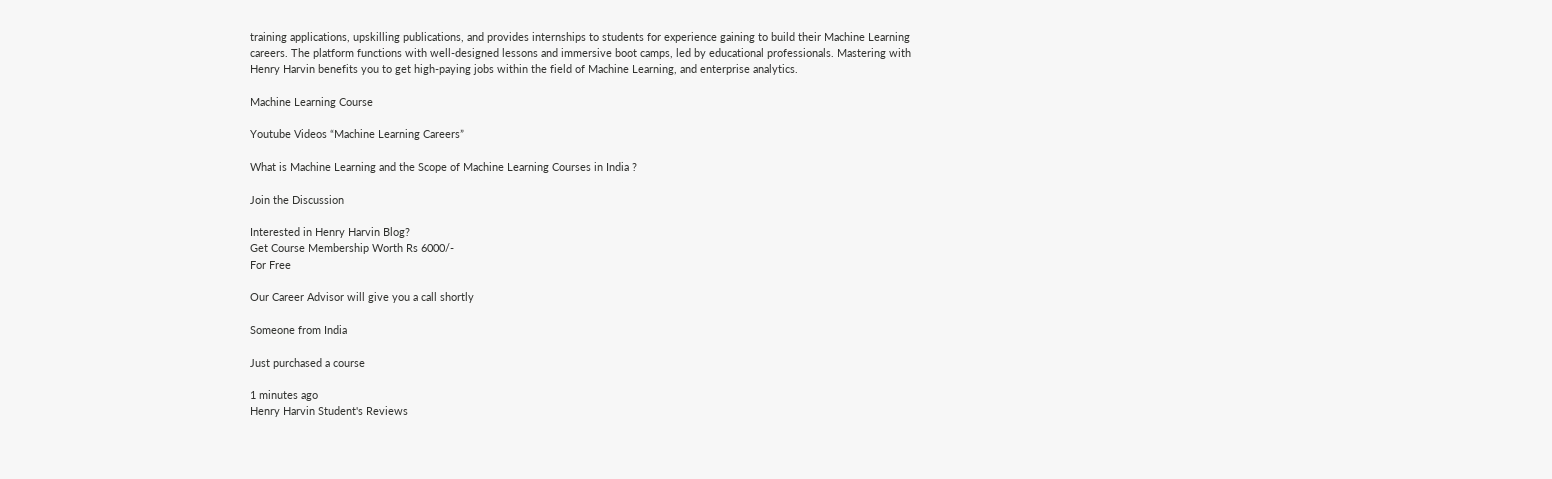training applications, upskilling publications, and provides internships to students for experience gaining to build their Machine Learning careers. The platform functions with well-designed lessons and immersive boot camps, led by educational professionals. Mastering with Henry Harvin benefits you to get high-paying jobs within the field of Machine Learning, and enterprise analytics.

Machine Learning Course

Youtube Videos “Machine Learning Careers”

What is Machine Learning and the Scope of Machine Learning Courses in India ?

Join the Discussion

Interested in Henry Harvin Blog?
Get Course Membership Worth Rs 6000/-
For Free

Our Career Advisor will give you a call shortly

Someone from India

Just purchased a course

1 minutes ago
Henry Harvin Student's Reviews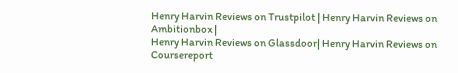Henry Harvin Reviews on Trustpilot | Henry Harvin Reviews on Ambitionbox |
Henry Harvin Reviews on Glassdoor| Henry Harvin Reviews on Coursereport